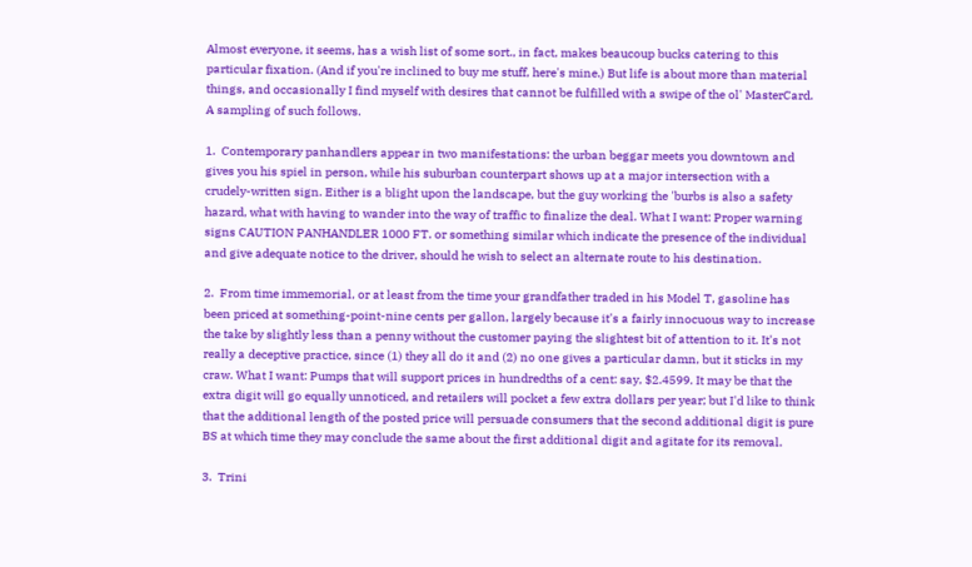Almost everyone, it seems, has a wish list of some sort., in fact, makes beaucoup bucks catering to this particular fixation. (And if you're inclined to buy me stuff, here's mine.) But life is about more than material things, and occasionally I find myself with desires that cannot be fulfilled with a swipe of the ol' MasterCard. A sampling of such follows.

1.  Contemporary panhandlers appear in two manifestations: the urban beggar meets you downtown and gives you his spiel in person, while his suburban counterpart shows up at a major intersection with a crudely-written sign. Either is a blight upon the landscape, but the guy working the 'burbs is also a safety hazard, what with having to wander into the way of traffic to finalize the deal. What I want: Proper warning signs CAUTION PANHANDLER 1000 FT. or something similar which indicate the presence of the individual and give adequate notice to the driver, should he wish to select an alternate route to his destination.

2.  From time immemorial, or at least from the time your grandfather traded in his Model T, gasoline has been priced at something-point-nine cents per gallon, largely because it's a fairly innocuous way to increase the take by slightly less than a penny without the customer paying the slightest bit of attention to it. It's not really a deceptive practice, since (1) they all do it and (2) no one gives a particular damn, but it sticks in my craw. What I want: Pumps that will support prices in hundredths of a cent: say, $2.4599. It may be that the extra digit will go equally unnoticed, and retailers will pocket a few extra dollars per year; but I'd like to think that the additional length of the posted price will persuade consumers that the second additional digit is pure BS at which time they may conclude the same about the first additional digit and agitate for its removal.

3.  Trini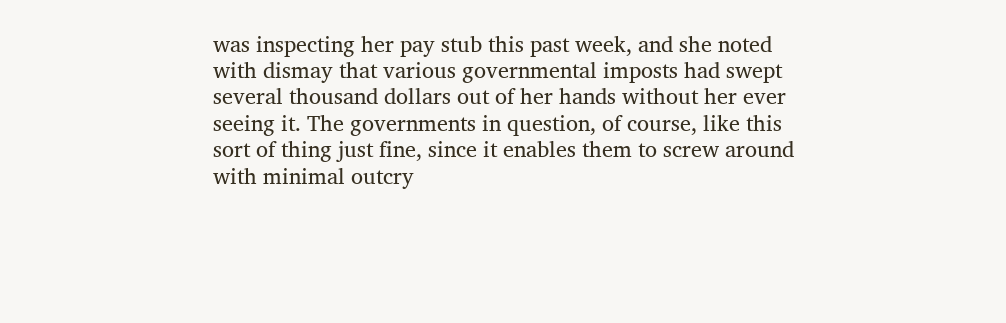was inspecting her pay stub this past week, and she noted with dismay that various governmental imposts had swept several thousand dollars out of her hands without her ever seeing it. The governments in question, of course, like this sort of thing just fine, since it enables them to screw around with minimal outcry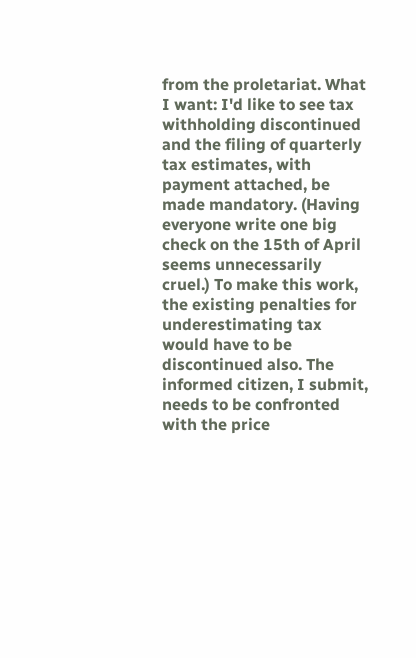from the proletariat. What I want: I'd like to see tax withholding discontinued and the filing of quarterly tax estimates, with payment attached, be made mandatory. (Having everyone write one big check on the 15th of April seems unnecessarily cruel.) To make this work, the existing penalties for underestimating tax would have to be discontinued also. The informed citizen, I submit, needs to be confronted with the price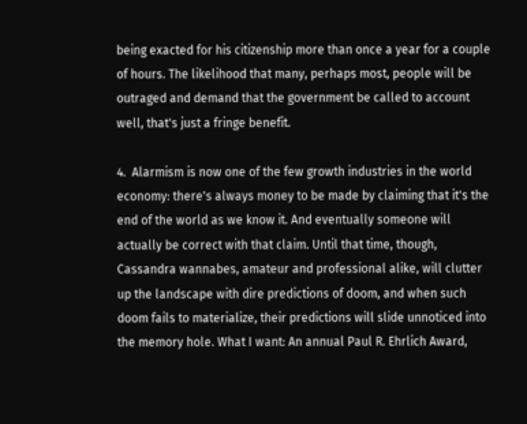being exacted for his citizenship more than once a year for a couple of hours. The likelihood that many, perhaps most, people will be outraged and demand that the government be called to account well, that's just a fringe benefit.

4.  Alarmism is now one of the few growth industries in the world economy: there's always money to be made by claiming that it's the end of the world as we know it. And eventually someone will actually be correct with that claim. Until that time, though, Cassandra wannabes, amateur and professional alike, will clutter up the landscape with dire predictions of doom, and when such doom fails to materialize, their predictions will slide unnoticed into the memory hole. What I want: An annual Paul R. Ehrlich Award,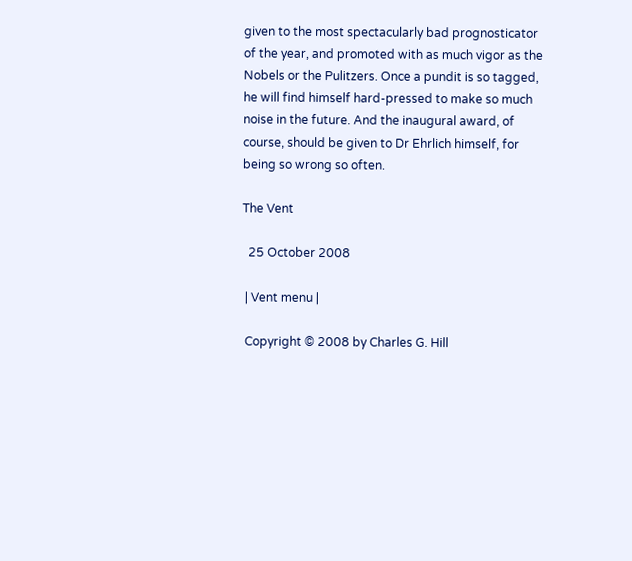given to the most spectacularly bad prognosticator of the year, and promoted with as much vigor as the Nobels or the Pulitzers. Once a pundit is so tagged, he will find himself hard-pressed to make so much noise in the future. And the inaugural award, of course, should be given to Dr Ehrlich himself, for being so wrong so often.

The Vent

  25 October 2008

 | Vent menu |

 Copyright © 2008 by Charles G. Hill